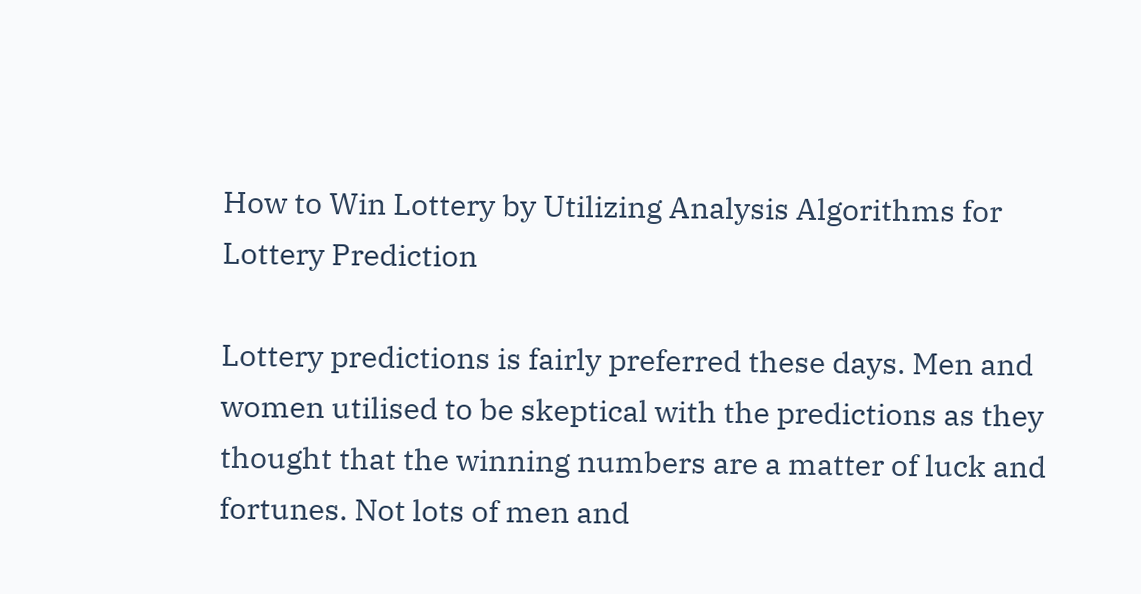How to Win Lottery by Utilizing Analysis Algorithms for Lottery Prediction

Lottery predictions is fairly preferred these days. Men and women utilised to be skeptical with the predictions as they thought that the winning numbers are a matter of luck and fortunes. Not lots of men and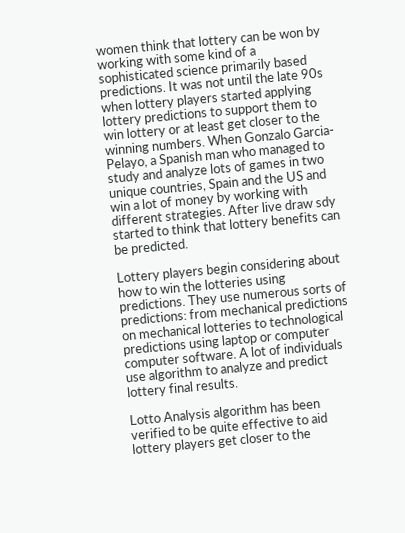women think that lottery can be won by working with some kind of a sophisticated science primarily based predictions. It was not until the late 90s when lottery players started applying lottery predictions to support them to win lottery or at least get closer to the winning numbers. When Gonzalo Garcia-Pelayo, a Spanish man who managed to study and analyze lots of games in two unique countries, Spain and the US and win a lot of money by working with different strategies. After live draw sdy started to think that lottery benefits can be predicted.

Lottery players begin considering about how to win the lotteries using predictions. They use numerous sorts of predictions: from mechanical predictions on mechanical lotteries to technological predictions using laptop or computer computer software. A lot of individuals use algorithm to analyze and predict lottery final results.

Lotto Analysis algorithm has been verified to be quite effective to aid lottery players get closer to the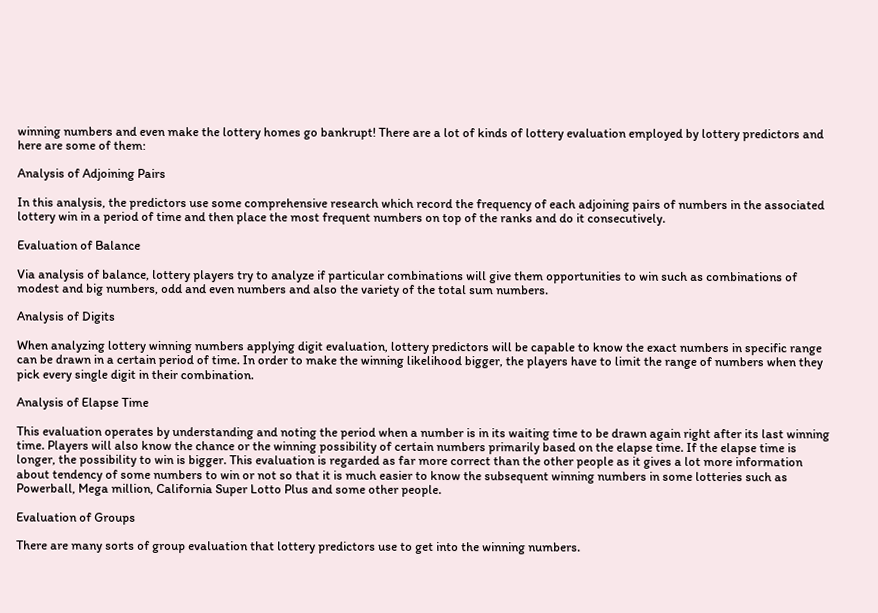winning numbers and even make the lottery homes go bankrupt! There are a lot of kinds of lottery evaluation employed by lottery predictors and here are some of them:

Analysis of Adjoining Pairs

In this analysis, the predictors use some comprehensive research which record the frequency of each adjoining pairs of numbers in the associated lottery win in a period of time and then place the most frequent numbers on top of the ranks and do it consecutively.

Evaluation of Balance

Via analysis of balance, lottery players try to analyze if particular combinations will give them opportunities to win such as combinations of modest and big numbers, odd and even numbers and also the variety of the total sum numbers.

Analysis of Digits

When analyzing lottery winning numbers applying digit evaluation, lottery predictors will be capable to know the exact numbers in specific range can be drawn in a certain period of time. In order to make the winning likelihood bigger, the players have to limit the range of numbers when they pick every single digit in their combination.

Analysis of Elapse Time

This evaluation operates by understanding and noting the period when a number is in its waiting time to be drawn again right after its last winning time. Players will also know the chance or the winning possibility of certain numbers primarily based on the elapse time. If the elapse time is longer, the possibility to win is bigger. This evaluation is regarded as far more correct than the other people as it gives a lot more information about tendency of some numbers to win or not so that it is much easier to know the subsequent winning numbers in some lotteries such as Powerball, Mega million, California Super Lotto Plus and some other people.

Evaluation of Groups

There are many sorts of group evaluation that lottery predictors use to get into the winning numbers.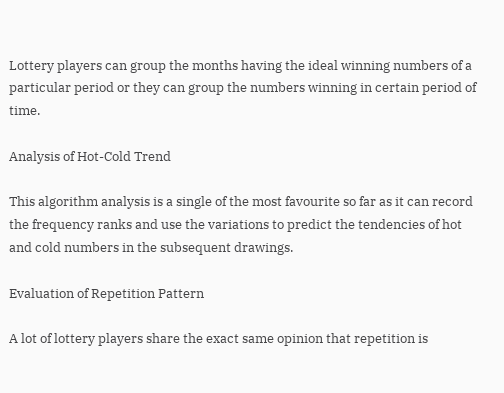Lottery players can group the months having the ideal winning numbers of a particular period or they can group the numbers winning in certain period of time.

Analysis of Hot-Cold Trend

This algorithm analysis is a single of the most favourite so far as it can record the frequency ranks and use the variations to predict the tendencies of hot and cold numbers in the subsequent drawings.

Evaluation of Repetition Pattern

A lot of lottery players share the exact same opinion that repetition is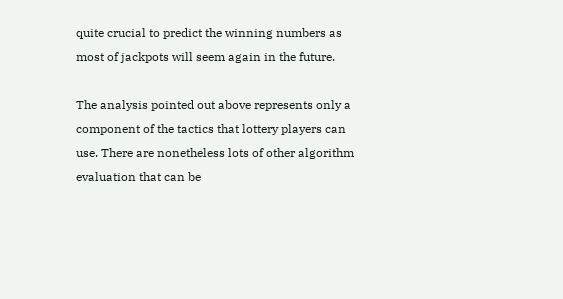quite crucial to predict the winning numbers as most of jackpots will seem again in the future.

The analysis pointed out above represents only a component of the tactics that lottery players can use. There are nonetheless lots of other algorithm evaluation that can be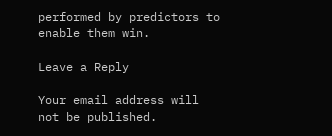performed by predictors to enable them win.

Leave a Reply

Your email address will not be published.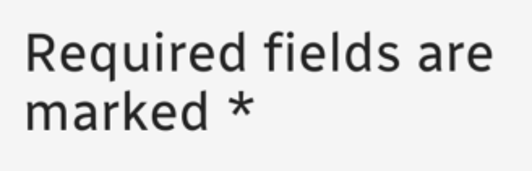Required fields are marked *